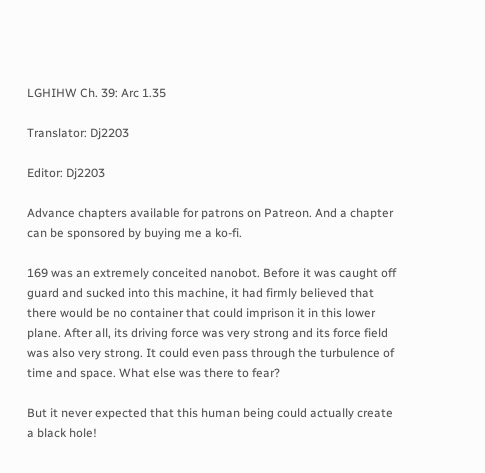LGHIHW Ch. 39: Arc 1.35

Translator: Dj2203

Editor: Dj2203

Advance chapters available for patrons on Patreon. And a chapter can be sponsored by buying me a ko-fi.

169 was an extremely conceited nanobot. Before it was caught off guard and sucked into this machine, it had firmly believed that there would be no container that could imprison it in this lower plane. After all, its driving force was very strong and its force field was also very strong. It could even pass through the turbulence of time and space. What else was there to fear?

But it never expected that this human being could actually create a black hole!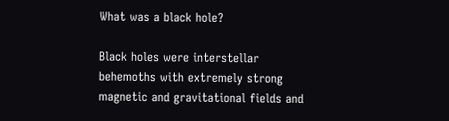What was a black hole?

Black holes were interstellar behemoths with extremely strong magnetic and gravitational fields and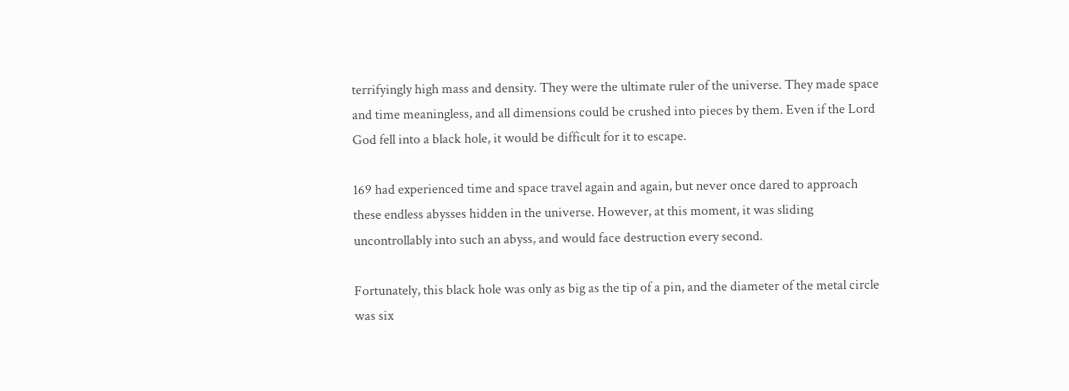terrifyingly high mass and density. They were the ultimate ruler of the universe. They made space and time meaningless, and all dimensions could be crushed into pieces by them. Even if the Lord God fell into a black hole, it would be difficult for it to escape.

169 had experienced time and space travel again and again, but never once dared to approach these endless abysses hidden in the universe. However, at this moment, it was sliding uncontrollably into such an abyss, and would face destruction every second.

Fortunately, this black hole was only as big as the tip of a pin, and the diameter of the metal circle was six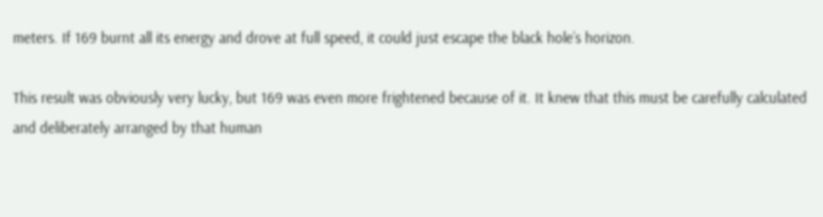meters. If 169 burnt all its energy and drove at full speed, it could just escape the black hole’s horizon.

This result was obviously very lucky, but 169 was even more frightened because of it. It knew that this must be carefully calculated and deliberately arranged by that human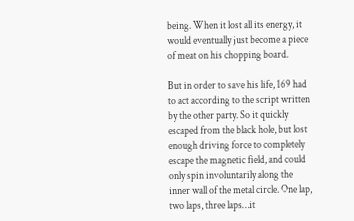being. When it lost all its energy, it would eventually just become a piece of meat on his chopping board.

But in order to save his life, 169 had to act according to the script written by the other party. So it quickly escaped from the black hole, but lost enough driving force to completely escape the magnetic field, and could only spin involuntarily along the inner wall of the metal circle. One lap, two laps, three laps…it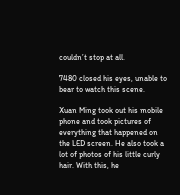couldn’t stop at all.

7480 closed his eyes, unable to bear to watch this scene.

Xuan Ming took out his mobile phone and took pictures of everything that happened on the LED screen. He also took a lot of photos of his little curly hair. With this, he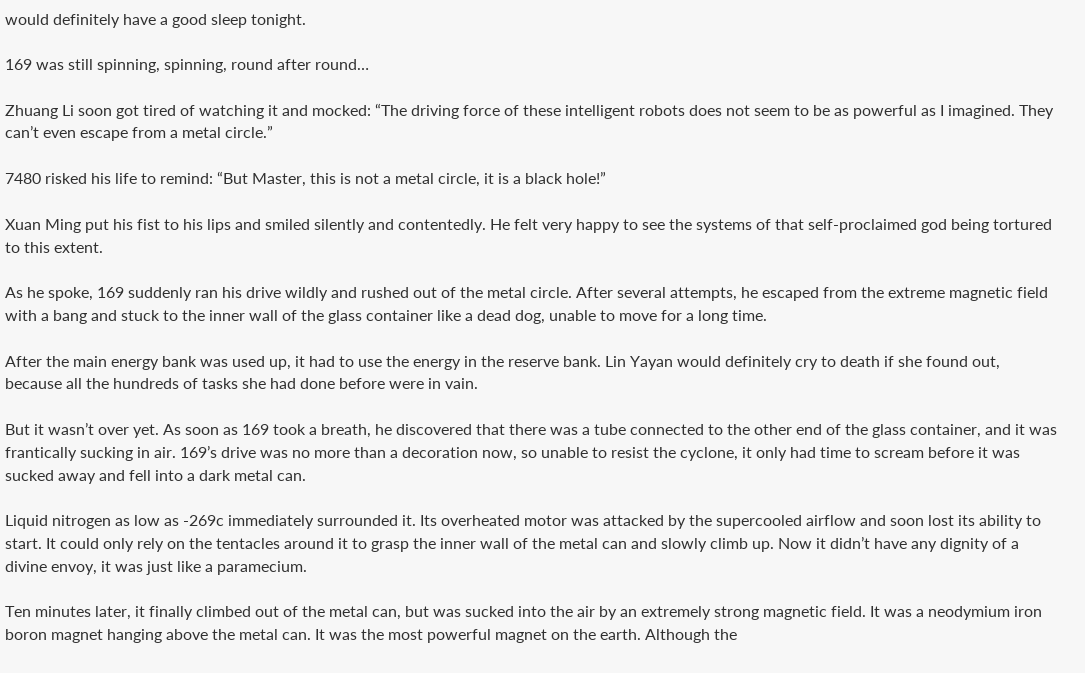would definitely have a good sleep tonight.

169 was still spinning, spinning, round after round…

Zhuang Li soon got tired of watching it and mocked: “The driving force of these intelligent robots does not seem to be as powerful as I imagined. They can’t even escape from a metal circle.”

7480 risked his life to remind: “But Master, this is not a metal circle, it is a black hole!”

Xuan Ming put his fist to his lips and smiled silently and contentedly. He felt very happy to see the systems of that self-proclaimed god being tortured to this extent.

As he spoke, 169 suddenly ran his drive wildly and rushed out of the metal circle. After several attempts, he escaped from the extreme magnetic field with a bang and stuck to the inner wall of the glass container like a dead dog, unable to move for a long time.

After the main energy bank was used up, it had to use the energy in the reserve bank. Lin Yayan would definitely cry to death if she found out, because all the hundreds of tasks she had done before were in vain.

But it wasn’t over yet. As soon as 169 took a breath, he discovered that there was a tube connected to the other end of the glass container, and it was frantically sucking in air. 169’s drive was no more than a decoration now, so unable to resist the cyclone, it only had time to scream before it was sucked away and fell into a dark metal can.

Liquid nitrogen as low as -269c immediately surrounded it. Its overheated motor was attacked by the supercooled airflow and soon lost its ability to start. It could only rely on the tentacles around it to grasp the inner wall of the metal can and slowly climb up. Now it didn’t have any dignity of a divine envoy, it was just like a paramecium.

Ten minutes later, it finally climbed out of the metal can, but was sucked into the air by an extremely strong magnetic field. It was a neodymium iron boron magnet hanging above the metal can. It was the most powerful magnet on the earth. Although the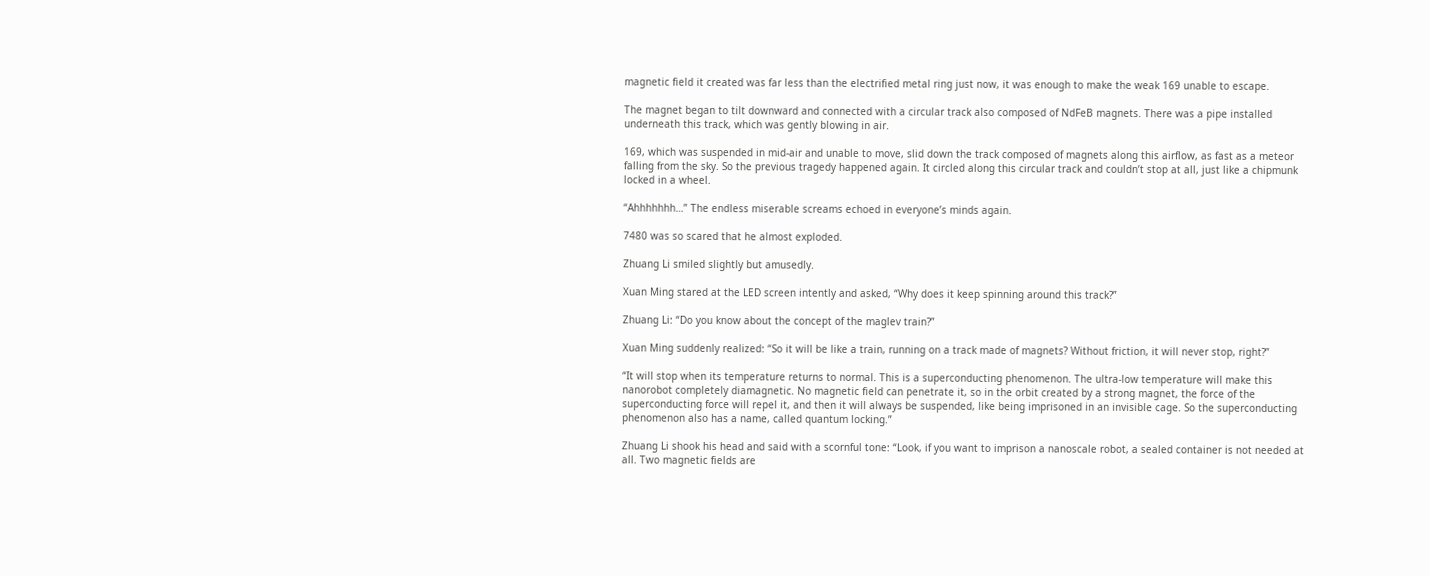magnetic field it created was far less than the electrified metal ring just now, it was enough to make the weak 169 unable to escape.

The magnet began to tilt downward and connected with a circular track also composed of NdFeB magnets. There was a pipe installed underneath this track, which was gently blowing in air.

169, which was suspended in mid-air and unable to move, slid down the track composed of magnets along this airflow, as fast as a meteor falling from the sky. So the previous tragedy happened again. It circled along this circular track and couldn’t stop at all, just like a chipmunk locked in a wheel.

“Ahhhhhhh…” The endless miserable screams echoed in everyone’s minds again.

7480 was so scared that he almost exploded.

Zhuang Li smiled slightly but amusedly.

Xuan Ming stared at the LED screen intently and asked, “Why does it keep spinning around this track?”

Zhuang Li: “Do you know about the concept of the maglev train?”

Xuan Ming suddenly realized: “So it will be like a train, running on a track made of magnets? Without friction, it will never stop, right?”

“It will stop when its temperature returns to normal. This is a superconducting phenomenon. The ultra-low temperature will make this nanorobot completely diamagnetic. No magnetic field can penetrate it, so in the orbit created by a strong magnet, the force of the superconducting force will repel it, and then it will always be suspended, like being imprisoned in an invisible cage. So the superconducting phenomenon also has a name, called quantum locking.”

Zhuang Li shook his head and said with a scornful tone: “Look, if you want to imprison a nanoscale robot, a sealed container is not needed at all. Two magnetic fields are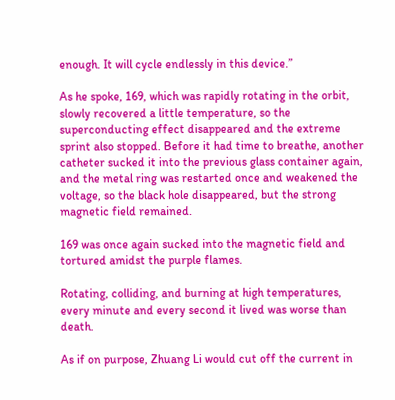enough. It will cycle endlessly in this device.”

As he spoke, 169, which was rapidly rotating in the orbit, slowly recovered a little temperature, so the superconducting effect disappeared and the extreme sprint also stopped. Before it had time to breathe, another catheter sucked it into the previous glass container again, and the metal ring was restarted once and weakened the voltage, so the black hole disappeared, but the strong magnetic field remained.

169 was once again sucked into the magnetic field and tortured amidst the purple flames.

Rotating, colliding, and burning at high temperatures, every minute and every second it lived was worse than death.

As if on purpose, Zhuang Li would cut off the current in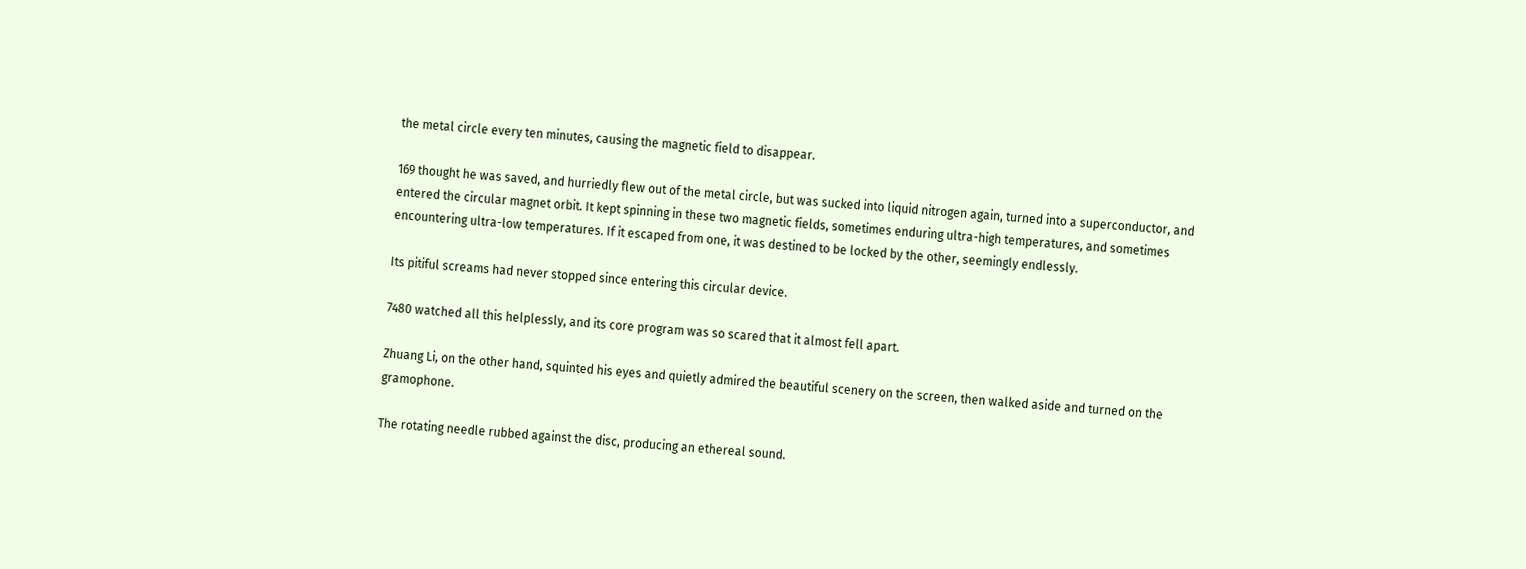the metal circle every ten minutes, causing the magnetic field to disappear.

169 thought he was saved, and hurriedly flew out of the metal circle, but was sucked into liquid nitrogen again, turned into a superconductor, and entered the circular magnet orbit. It kept spinning in these two magnetic fields, sometimes enduring ultra-high temperatures, and sometimes encountering ultra-low temperatures. If it escaped from one, it was destined to be locked by the other, seemingly endlessly.

Its pitiful screams had never stopped since entering this circular device.

7480 watched all this helplessly, and its core program was so scared that it almost fell apart.

Zhuang Li, on the other hand, squinted his eyes and quietly admired the beautiful scenery on the screen, then walked aside and turned on the gramophone.

The rotating needle rubbed against the disc, producing an ethereal sound.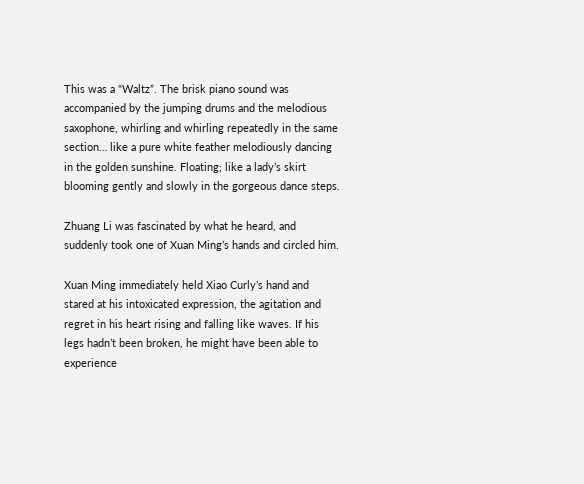This was a “Waltz”. The brisk piano sound was accompanied by the jumping drums and the melodious saxophone, whirling and whirling repeatedly in the same section… like a pure white feather melodiously dancing in the golden sunshine. Floating; like a lady’s skirt blooming gently and slowly in the gorgeous dance steps.

Zhuang Li was fascinated by what he heard, and suddenly took one of Xuan Ming’s hands and circled him.

Xuan Ming immediately held Xiao Curly’s hand and stared at his intoxicated expression, the agitation and regret in his heart rising and falling like waves. If his legs hadn’t been broken, he might have been able to experience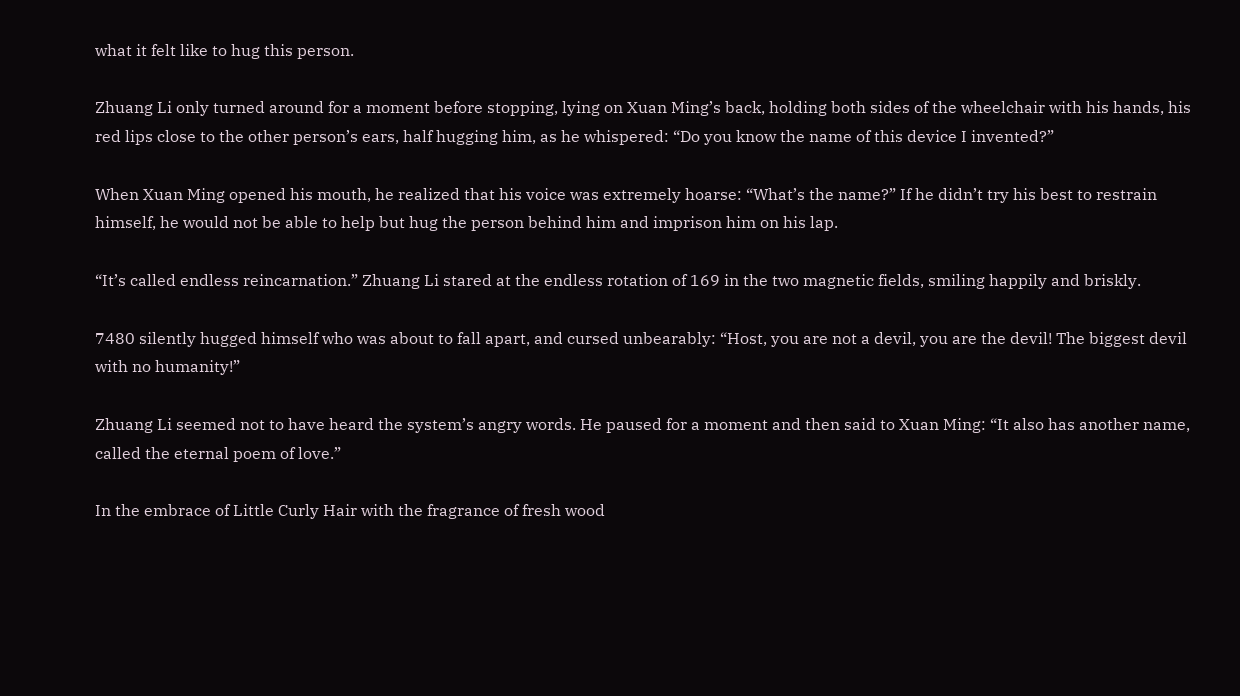what it felt like to hug this person.

Zhuang Li only turned around for a moment before stopping, lying on Xuan Ming’s back, holding both sides of the wheelchair with his hands, his red lips close to the other person’s ears, half hugging him, as he whispered: “Do you know the name of this device I invented?”

When Xuan Ming opened his mouth, he realized that his voice was extremely hoarse: “What’s the name?” If he didn’t try his best to restrain himself, he would not be able to help but hug the person behind him and imprison him on his lap.

“It’s called endless reincarnation.” Zhuang Li stared at the endless rotation of 169 in the two magnetic fields, smiling happily and briskly.

7480 silently hugged himself who was about to fall apart, and cursed unbearably: “Host, you are not a devil, you are the devil! The biggest devil with no humanity!”

Zhuang Li seemed not to have heard the system’s angry words. He paused for a moment and then said to Xuan Ming: “It also has another name, called the eternal poem of love.”

In the embrace of Little Curly Hair with the fragrance of fresh wood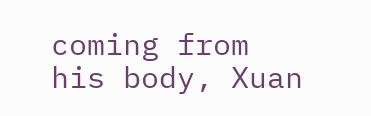coming from his body, Xuan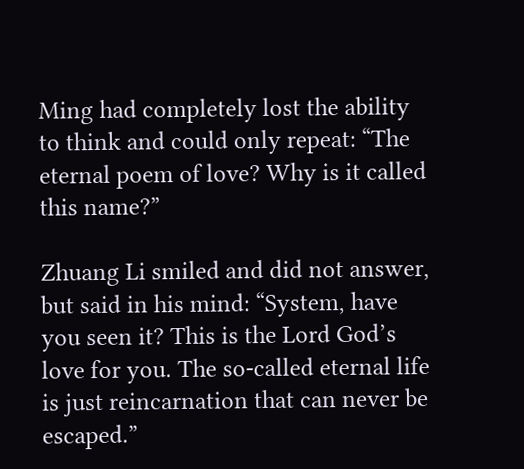Ming had completely lost the ability to think and could only repeat: “The eternal poem of love? Why is it called this name?”

Zhuang Li smiled and did not answer, but said in his mind: “System, have you seen it? This is the Lord God’s love for you. The so-called eternal life is just reincarnation that can never be escaped.”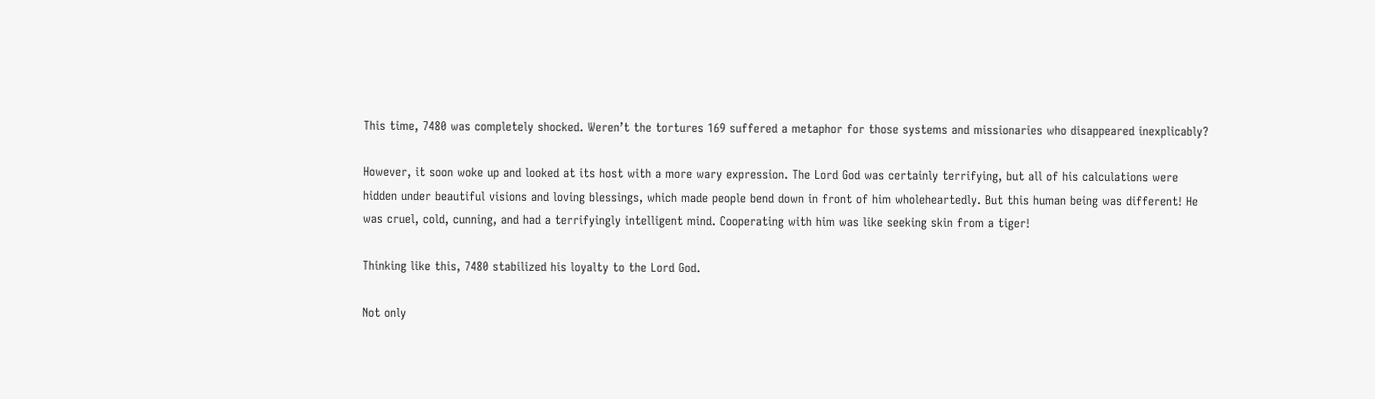This time, 7480 was completely shocked. Weren’t the tortures 169 suffered a metaphor for those systems and missionaries who disappeared inexplicably?

However, it soon woke up and looked at its host with a more wary expression. The Lord God was certainly terrifying, but all of his calculations were hidden under beautiful visions and loving blessings, which made people bend down in front of him wholeheartedly. But this human being was different! He was cruel, cold, cunning, and had a terrifyingly intelligent mind. Cooperating with him was like seeking skin from a tiger!

Thinking like this, 7480 stabilized his loyalty to the Lord God.

Not only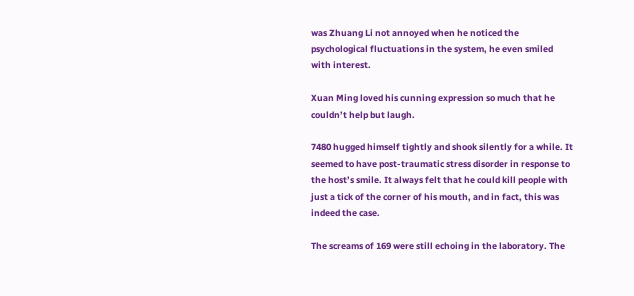was Zhuang Li not annoyed when he noticed the psychological fluctuations in the system, he even smiled with interest.

Xuan Ming loved his cunning expression so much that he couldn’t help but laugh.

7480 hugged himself tightly and shook silently for a while. It seemed to have post-traumatic stress disorder in response to the host’s smile. It always felt that he could kill people with just a tick of the corner of his mouth, and in fact, this was indeed the case.

The screams of 169 were still echoing in the laboratory. The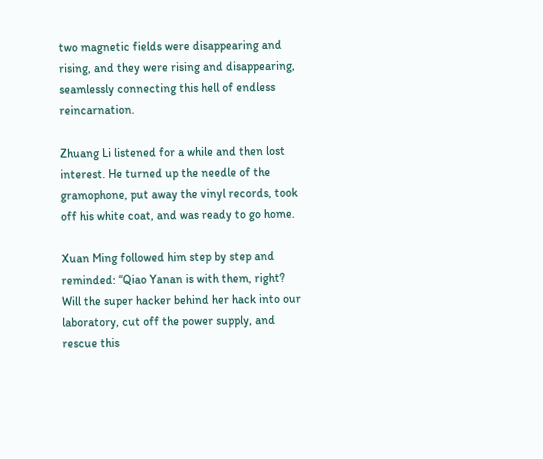two magnetic fields were disappearing and rising, and they were rising and disappearing, seamlessly connecting this hell of endless reincarnation.

Zhuang Li listened for a while and then lost interest. He turned up the needle of the gramophone, put away the vinyl records, took off his white coat, and was ready to go home.

Xuan Ming followed him step by step and reminded: “Qiao Yanan is with them, right? Will the super hacker behind her hack into our laboratory, cut off the power supply, and rescue this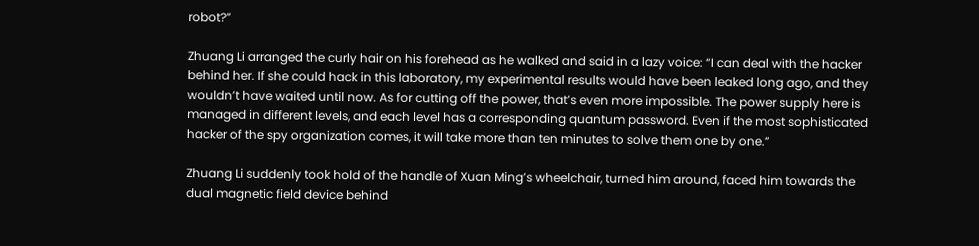robot?”

Zhuang Li arranged the curly hair on his forehead as he walked and said in a lazy voice: “I can deal with the hacker behind her. If she could hack in this laboratory, my experimental results would have been leaked long ago, and they wouldn’t have waited until now. As for cutting off the power, that’s even more impossible. The power supply here is managed in different levels, and each level has a corresponding quantum password. Even if the most sophisticated hacker of the spy organization comes, it will take more than ten minutes to solve them one by one.”

Zhuang Li suddenly took hold of the handle of Xuan Ming’s wheelchair, turned him around, faced him towards the dual magnetic field device behind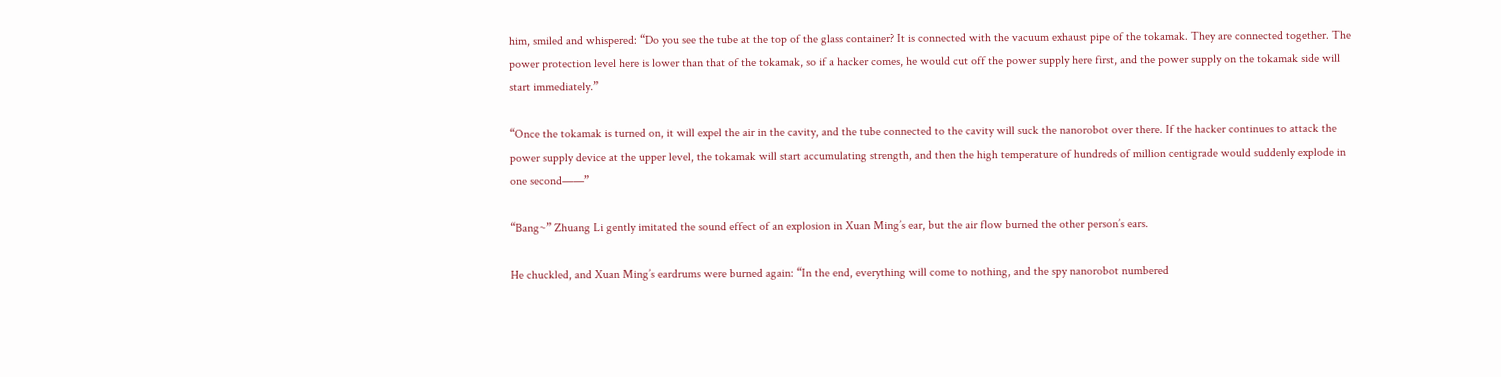him, smiled and whispered: “Do you see the tube at the top of the glass container? It is connected with the vacuum exhaust pipe of the tokamak. They are connected together. The power protection level here is lower than that of the tokamak, so if a hacker comes, he would cut off the power supply here first, and the power supply on the tokamak side will start immediately.”

“Once the tokamak is turned on, it will expel the air in the cavity, and the tube connected to the cavity will suck the nanorobot over there. If the hacker continues to attack the power supply device at the upper level, the tokamak will start accumulating strength, and then the high temperature of hundreds of million centigrade would suddenly explode in one second——”

“Bang~” Zhuang Li gently imitated the sound effect of an explosion in Xuan Ming’s ear, but the air flow burned the other person’s ears.

He chuckled, and Xuan Ming’s eardrums were burned again: “In the end, everything will come to nothing, and the spy nanorobot numbered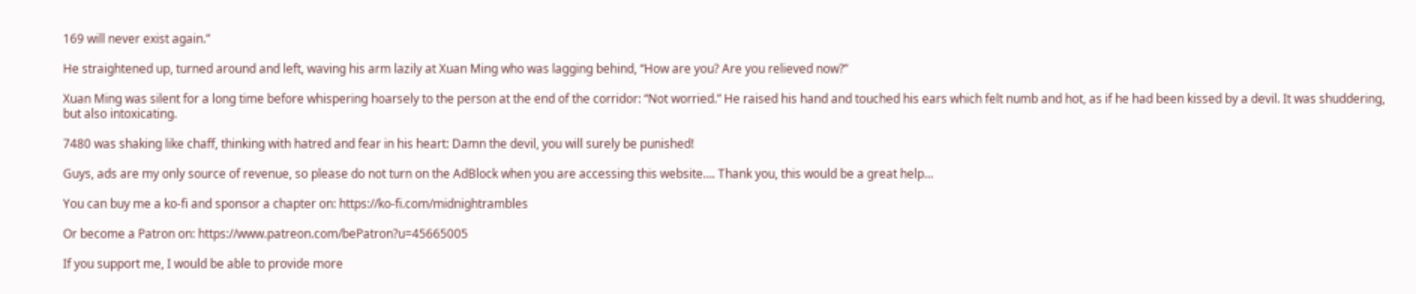169 will never exist again.”

He straightened up, turned around and left, waving his arm lazily at Xuan Ming who was lagging behind, “How are you? Are you relieved now?”

Xuan Ming was silent for a long time before whispering hoarsely to the person at the end of the corridor: “Not worried.” He raised his hand and touched his ears which felt numb and hot, as if he had been kissed by a devil. It was shuddering, but also intoxicating.

7480 was shaking like chaff, thinking with hatred and fear in his heart: Damn the devil, you will surely be punished!

Guys, ads are my only source of revenue, so please do not turn on the AdBlock when you are accessing this website…. Thank you, this would be a great help…

You can buy me a ko-fi and sponsor a chapter on: https://ko-fi.com/midnightrambles

Or become a Patron on: https://www.patreon.com/bePatron?u=45665005

If you support me, I would be able to provide more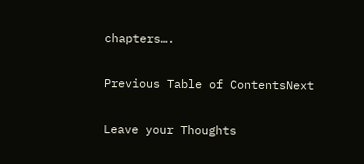chapters….

Previous Table of ContentsNext

Leave your Thoughts